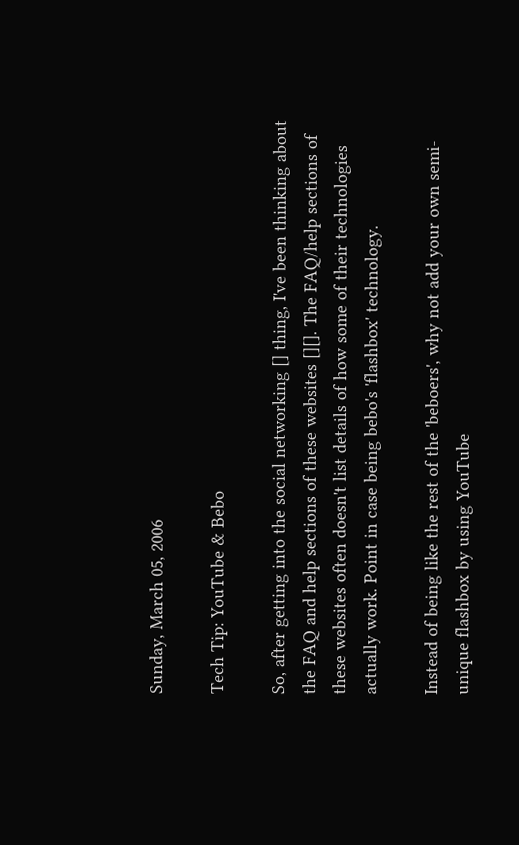Sunday, March 05, 2006

Tech Tip: YouTube & Bebo

So, after getting into the social networking [] thing, I've been thinking about the FAQ and help sections of these websites [][]. The FAQ/help sections of these websites often doesn't list details of how some of their technologies actually work. Point in case being bebo's 'flashbox' technology.

Instead of being like the rest of the 'beboers', why not add your own semi-unique flashbox by using YouTube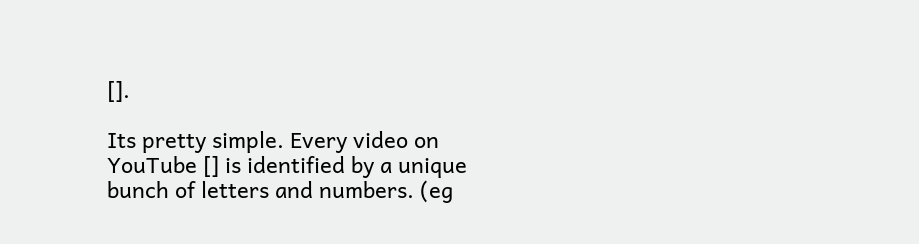[].

Its pretty simple. Every video on YouTube [] is identified by a unique bunch of letters and numbers. (eg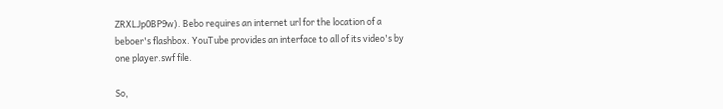ZRXLJp0BP9w). Bebo requires an internet url for the location of a beboer's flashbox. YouTube provides an interface to all of its video's by one player.swf file.

So,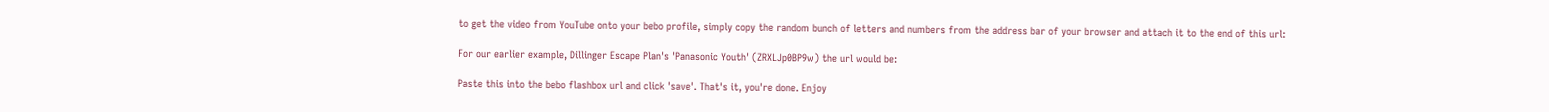to get the video from YouTube onto your bebo profile, simply copy the random bunch of letters and numbers from the address bar of your browser and attach it to the end of this url:

For our earlier example, Dillinger Escape Plan's 'Panasonic Youth' (ZRXLJp0BP9w) the url would be:

Paste this into the bebo flashbox url and click 'save'. That's it, you're done. Enjoy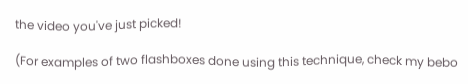the video you've just picked!

(For examples of two flashboxes done using this technique, check my bebo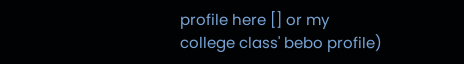profile here [] or my college class' bebo profile)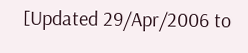[Updated 29/Apr/2006 to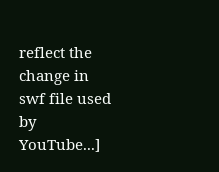reflect the change in swf file used by YouTube...]